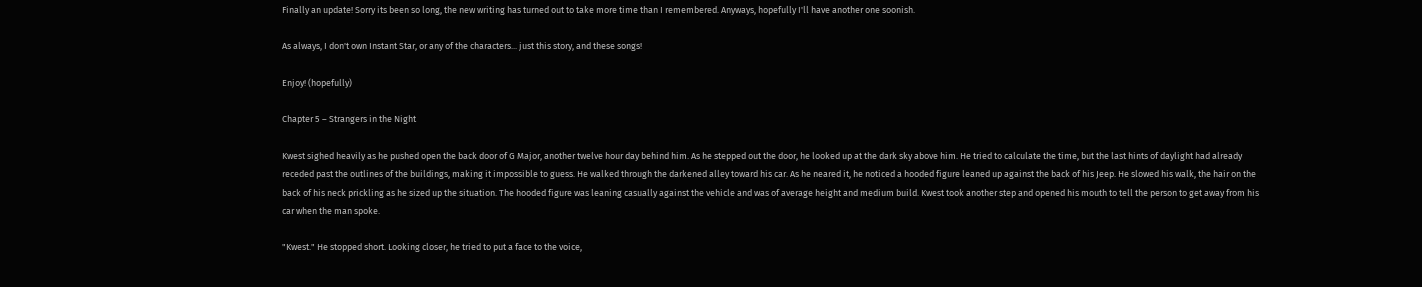Finally an update! Sorry its been so long, the new writing has turned out to take more time than I remembered. Anyways, hopefully I'll have another one soonish.

As always, I don't own Instant Star, or any of the characters... just this story, and these songs!

Enjoy! (hopefully)

Chapter 5 – Strangers in the Night

Kwest sighed heavily as he pushed open the back door of G Major, another twelve hour day behind him. As he stepped out the door, he looked up at the dark sky above him. He tried to calculate the time, but the last hints of daylight had already receded past the outlines of the buildings, making it impossible to guess. He walked through the darkened alley toward his car. As he neared it, he noticed a hooded figure leaned up against the back of his Jeep. He slowed his walk, the hair on the back of his neck prickling as he sized up the situation. The hooded figure was leaning casually against the vehicle and was of average height and medium build. Kwest took another step and opened his mouth to tell the person to get away from his car when the man spoke.

"Kwest." He stopped short. Looking closer, he tried to put a face to the voice,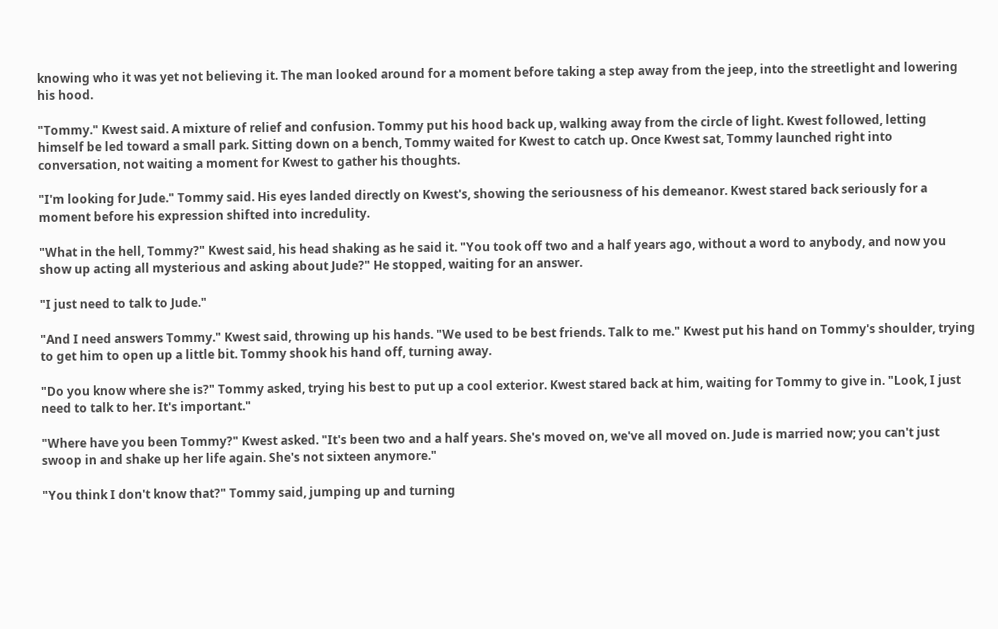knowing who it was yet not believing it. The man looked around for a moment before taking a step away from the jeep, into the streetlight and lowering his hood.

"Tommy." Kwest said. A mixture of relief and confusion. Tommy put his hood back up, walking away from the circle of light. Kwest followed, letting himself be led toward a small park. Sitting down on a bench, Tommy waited for Kwest to catch up. Once Kwest sat, Tommy launched right into conversation, not waiting a moment for Kwest to gather his thoughts.

"I'm looking for Jude." Tommy said. His eyes landed directly on Kwest's, showing the seriousness of his demeanor. Kwest stared back seriously for a moment before his expression shifted into incredulity.

"What in the hell, Tommy?" Kwest said, his head shaking as he said it. "You took off two and a half years ago, without a word to anybody, and now you show up acting all mysterious and asking about Jude?" He stopped, waiting for an answer.

"I just need to talk to Jude."

"And I need answers Tommy." Kwest said, throwing up his hands. "We used to be best friends. Talk to me." Kwest put his hand on Tommy's shoulder, trying to get him to open up a little bit. Tommy shook his hand off, turning away.

"Do you know where she is?" Tommy asked, trying his best to put up a cool exterior. Kwest stared back at him, waiting for Tommy to give in. "Look, I just need to talk to her. It's important."

"Where have you been Tommy?" Kwest asked. "It's been two and a half years. She's moved on, we've all moved on. Jude is married now; you can't just swoop in and shake up her life again. She's not sixteen anymore."

"You think I don't know that?" Tommy said, jumping up and turning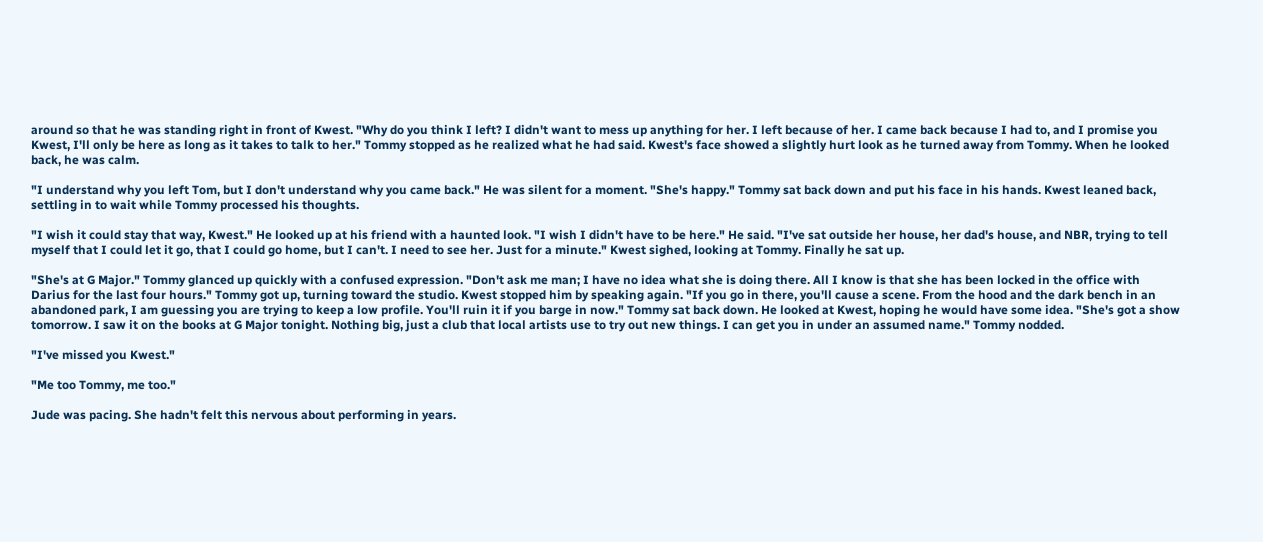around so that he was standing right in front of Kwest. "Why do you think I left? I didn't want to mess up anything for her. I left because of her. I came back because I had to, and I promise you Kwest, I'll only be here as long as it takes to talk to her." Tommy stopped as he realized what he had said. Kwest's face showed a slightly hurt look as he turned away from Tommy. When he looked back, he was calm.

"I understand why you left Tom, but I don't understand why you came back." He was silent for a moment. "She's happy." Tommy sat back down and put his face in his hands. Kwest leaned back, settling in to wait while Tommy processed his thoughts.

"I wish it could stay that way, Kwest." He looked up at his friend with a haunted look. "I wish I didn't have to be here." He said. "I've sat outside her house, her dad's house, and NBR, trying to tell myself that I could let it go, that I could go home, but I can't. I need to see her. Just for a minute." Kwest sighed, looking at Tommy. Finally he sat up.

"She's at G Major." Tommy glanced up quickly with a confused expression. "Don't ask me man; I have no idea what she is doing there. All I know is that she has been locked in the office with Darius for the last four hours." Tommy got up, turning toward the studio. Kwest stopped him by speaking again. "If you go in there, you'll cause a scene. From the hood and the dark bench in an abandoned park, I am guessing you are trying to keep a low profile. You'll ruin it if you barge in now." Tommy sat back down. He looked at Kwest, hoping he would have some idea. "She's got a show tomorrow. I saw it on the books at G Major tonight. Nothing big, just a club that local artists use to try out new things. I can get you in under an assumed name." Tommy nodded.

"I've missed you Kwest."

"Me too Tommy, me too."

Jude was pacing. She hadn't felt this nervous about performing in years.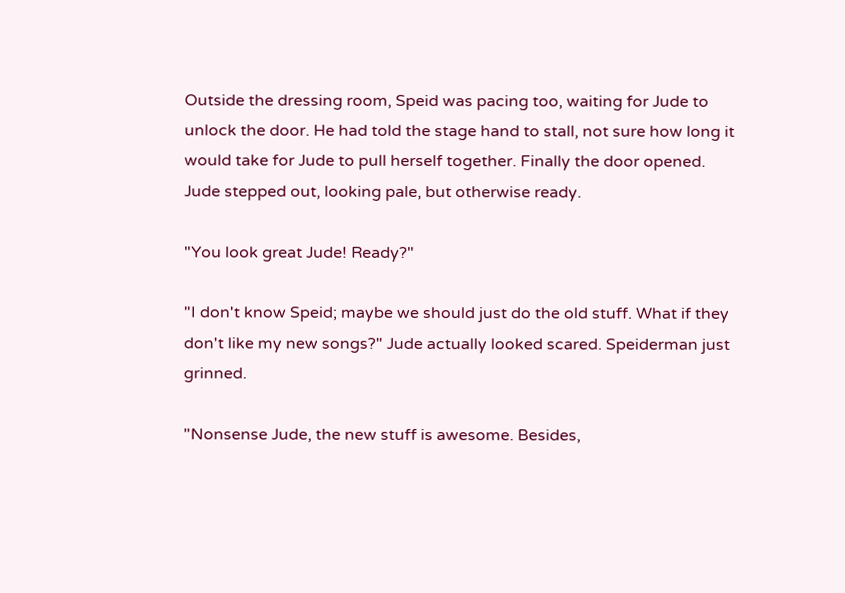Outside the dressing room, Speid was pacing too, waiting for Jude to unlock the door. He had told the stage hand to stall, not sure how long it would take for Jude to pull herself together. Finally the door opened. Jude stepped out, looking pale, but otherwise ready.

"You look great Jude! Ready?"

"I don't know Speid; maybe we should just do the old stuff. What if they don't like my new songs?" Jude actually looked scared. Speiderman just grinned.

"Nonsense Jude, the new stuff is awesome. Besides,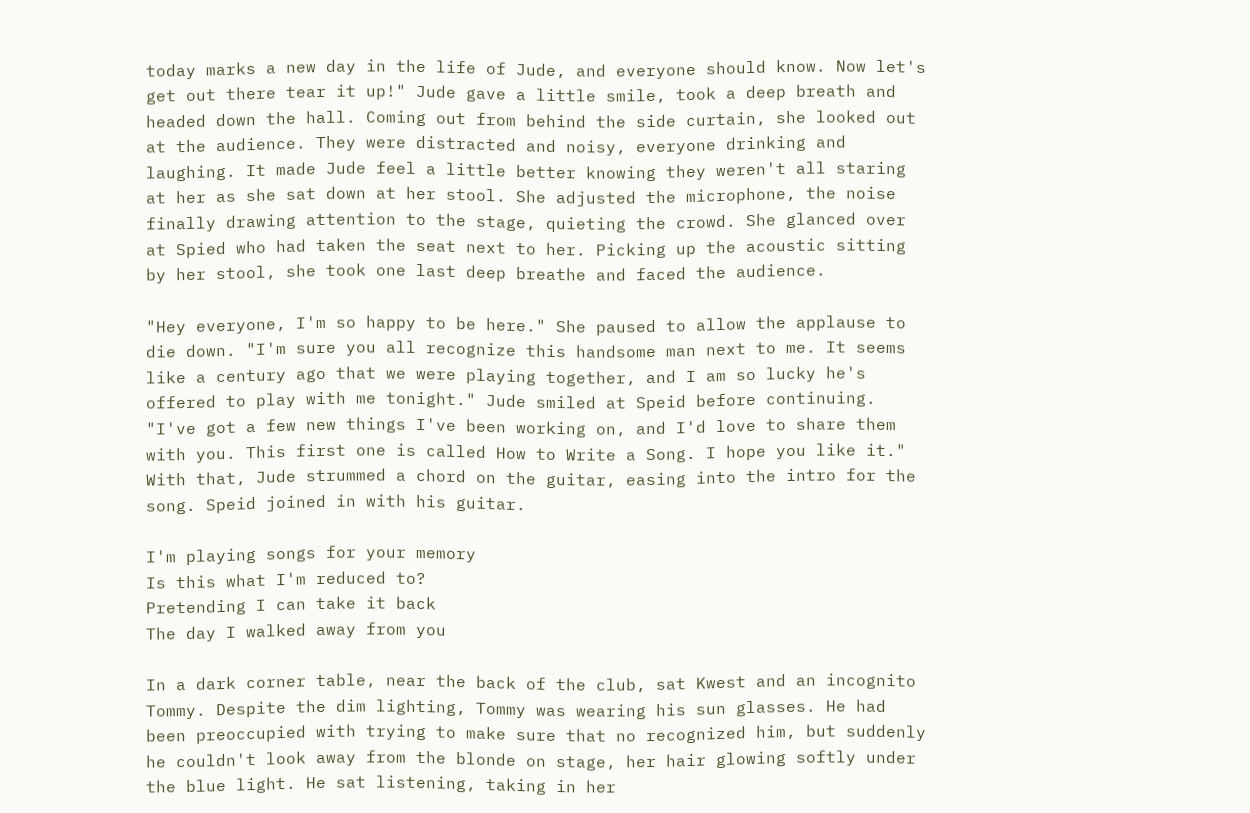today marks a new day in the life of Jude, and everyone should know. Now let's get out there tear it up!" Jude gave a little smile, took a deep breath and headed down the hall. Coming out from behind the side curtain, she looked out at the audience. They were distracted and noisy, everyone drinking and laughing. It made Jude feel a little better knowing they weren't all staring at her as she sat down at her stool. She adjusted the microphone, the noise finally drawing attention to the stage, quieting the crowd. She glanced over at Spied who had taken the seat next to her. Picking up the acoustic sitting by her stool, she took one last deep breathe and faced the audience.

"Hey everyone, I'm so happy to be here." She paused to allow the applause to die down. "I'm sure you all recognize this handsome man next to me. It seems like a century ago that we were playing together, and I am so lucky he's offered to play with me tonight." Jude smiled at Speid before continuing. "I've got a few new things I've been working on, and I'd love to share them with you. This first one is called How to Write a Song. I hope you like it." With that, Jude strummed a chord on the guitar, easing into the intro for the song. Speid joined in with his guitar.

I'm playing songs for your memory
Is this what I'm reduced to?
Pretending I can take it back
The day I walked away from you

In a dark corner table, near the back of the club, sat Kwest and an incognito Tommy. Despite the dim lighting, Tommy was wearing his sun glasses. He had been preoccupied with trying to make sure that no recognized him, but suddenly he couldn't look away from the blonde on stage, her hair glowing softly under the blue light. He sat listening, taking in her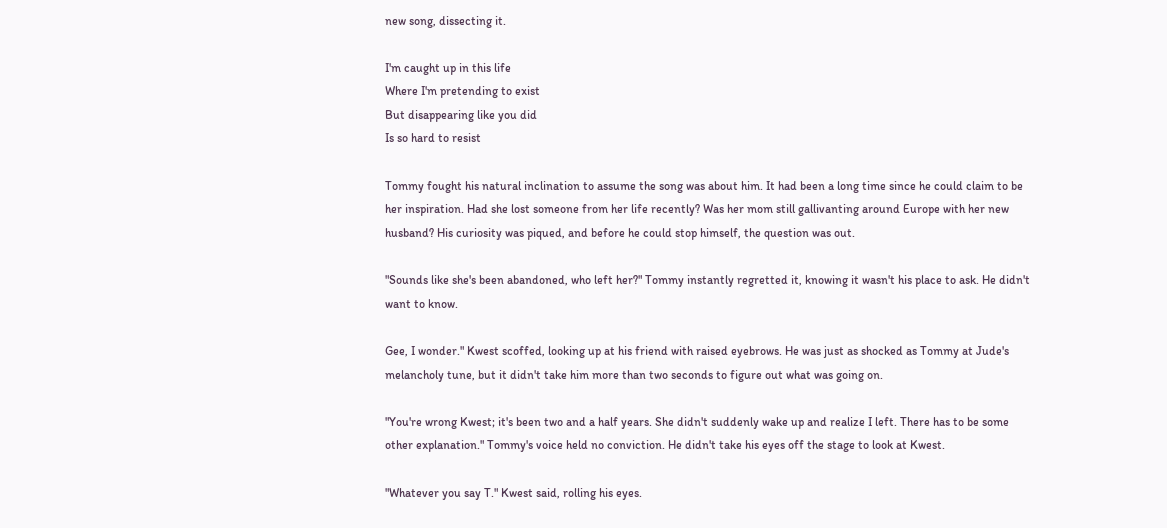new song, dissecting it.

I'm caught up in this life
Where I'm pretending to exist
But disappearing like you did
Is so hard to resist

Tommy fought his natural inclination to assume the song was about him. It had been a long time since he could claim to be her inspiration. Had she lost someone from her life recently? Was her mom still gallivanting around Europe with her new husband? His curiosity was piqued, and before he could stop himself, the question was out.

"Sounds like she's been abandoned, who left her?" Tommy instantly regretted it, knowing it wasn't his place to ask. He didn't want to know.

Gee, I wonder." Kwest scoffed, looking up at his friend with raised eyebrows. He was just as shocked as Tommy at Jude's melancholy tune, but it didn't take him more than two seconds to figure out what was going on.

"You're wrong Kwest; it's been two and a half years. She didn't suddenly wake up and realize I left. There has to be some other explanation." Tommy's voice held no conviction. He didn't take his eyes off the stage to look at Kwest.

"Whatever you say T." Kwest said, rolling his eyes.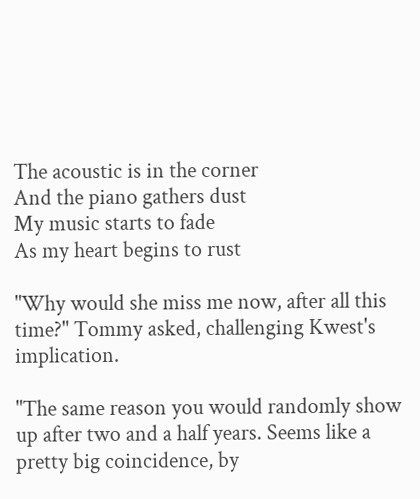The acoustic is in the corner
And the piano gathers dust
My music starts to fade
As my heart begins to rust

"Why would she miss me now, after all this time?" Tommy asked, challenging Kwest's implication.

"The same reason you would randomly show up after two and a half years. Seems like a pretty big coincidence, by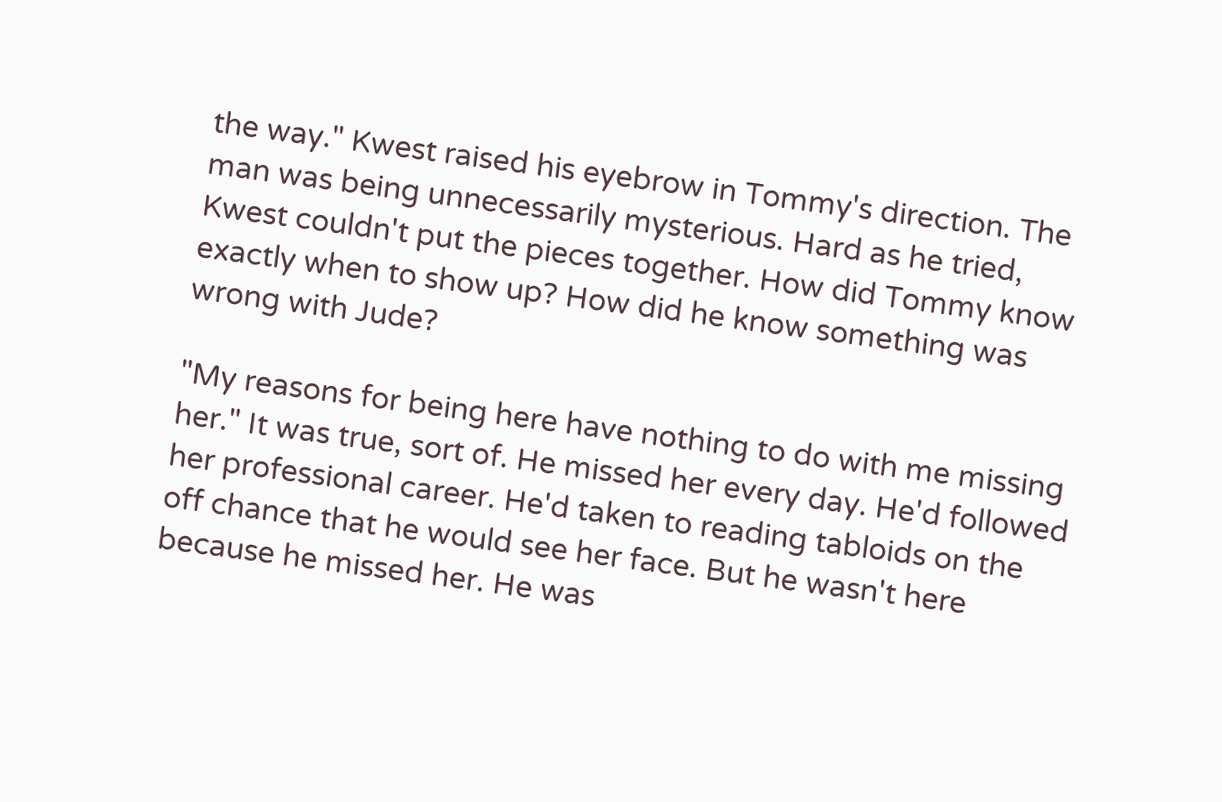the way." Kwest raised his eyebrow in Tommy's direction. The man was being unnecessarily mysterious. Hard as he tried, Kwest couldn't put the pieces together. How did Tommy know exactly when to show up? How did he know something was wrong with Jude?

"My reasons for being here have nothing to do with me missing her." It was true, sort of. He missed her every day. He'd followed her professional career. He'd taken to reading tabloids on the off chance that he would see her face. But he wasn't here because he missed her. He was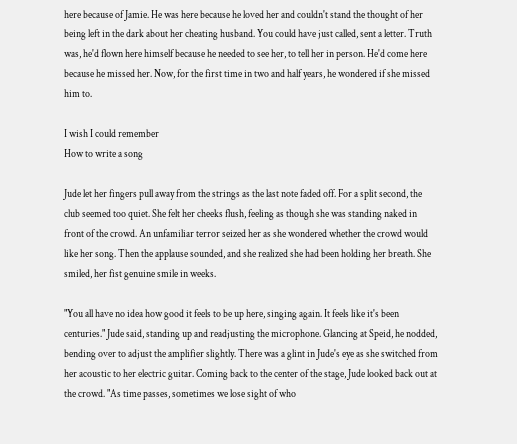here because of Jamie. He was here because he loved her and couldn't stand the thought of her being left in the dark about her cheating husband. You could have just called, sent a letter. Truth was, he'd flown here himself because he needed to see her, to tell her in person. He'd come here because he missed her. Now, for the first time in two and half years, he wondered if she missed him to.

I wish I could remember
How to write a song

Jude let her fingers pull away from the strings as the last note faded off. For a split second, the club seemed too quiet. She felt her cheeks flush, feeling as though she was standing naked in front of the crowd. An unfamiliar terror seized her as she wondered whether the crowd would like her song. Then the applause sounded, and she realized she had been holding her breath. She smiled, her fist genuine smile in weeks.

"You all have no idea how good it feels to be up here, singing again. It feels like it's been centuries." Jude said, standing up and readjusting the microphone. Glancing at Speid, he nodded, bending over to adjust the amplifier slightly. There was a glint in Jude's eye as she switched from her acoustic to her electric guitar. Coming back to the center of the stage, Jude looked back out at the crowd. "As time passes, sometimes we lose sight of who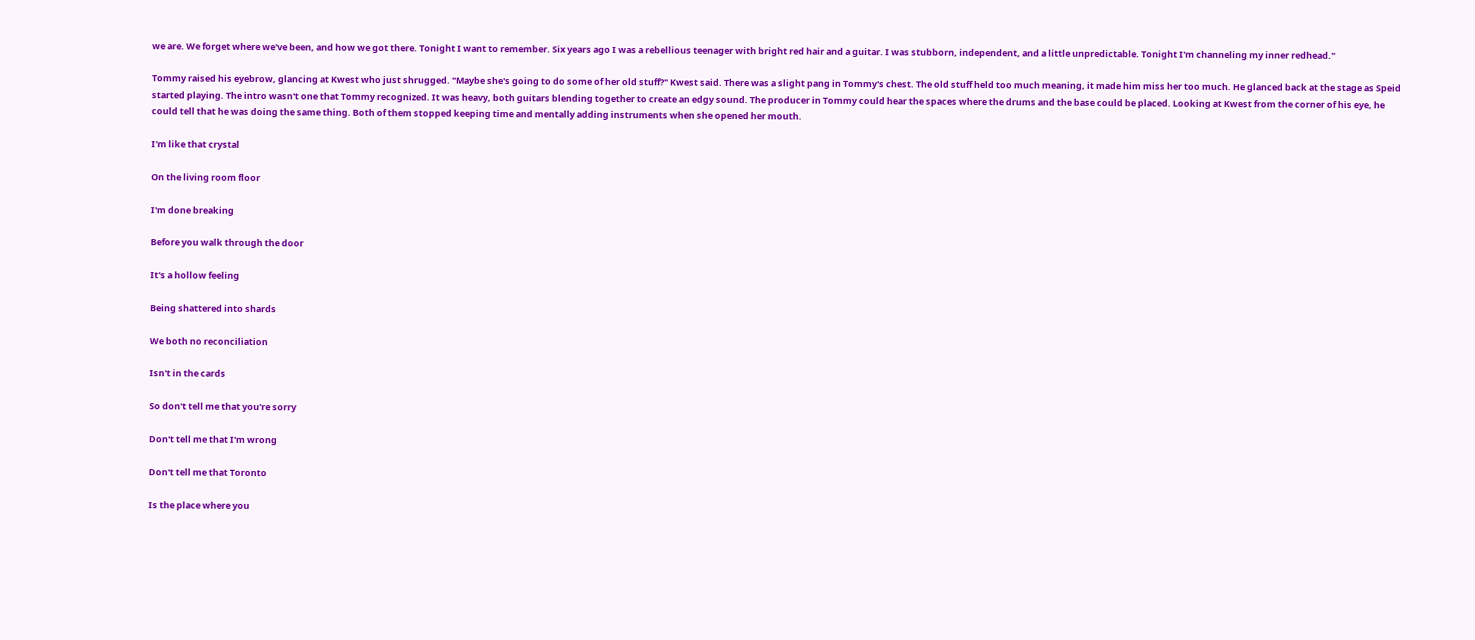we are. We forget where we've been, and how we got there. Tonight I want to remember. Six years ago I was a rebellious teenager with bright red hair and a guitar. I was stubborn, independent, and a little unpredictable. Tonight I'm channeling my inner redhead."

Tommy raised his eyebrow, glancing at Kwest who just shrugged. "Maybe she's going to do some of her old stuff?" Kwest said. There was a slight pang in Tommy's chest. The old stuff held too much meaning, it made him miss her too much. He glanced back at the stage as Speid started playing. The intro wasn't one that Tommy recognized. It was heavy, both guitars blending together to create an edgy sound. The producer in Tommy could hear the spaces where the drums and the base could be placed. Looking at Kwest from the corner of his eye, he could tell that he was doing the same thing. Both of them stopped keeping time and mentally adding instruments when she opened her mouth.

I'm like that crystal

On the living room floor

I'm done breaking

Before you walk through the door

It's a hollow feeling

Being shattered into shards

We both no reconciliation

Isn't in the cards

So don't tell me that you're sorry

Don't tell me that I'm wrong

Don't tell me that Toronto

Is the place where you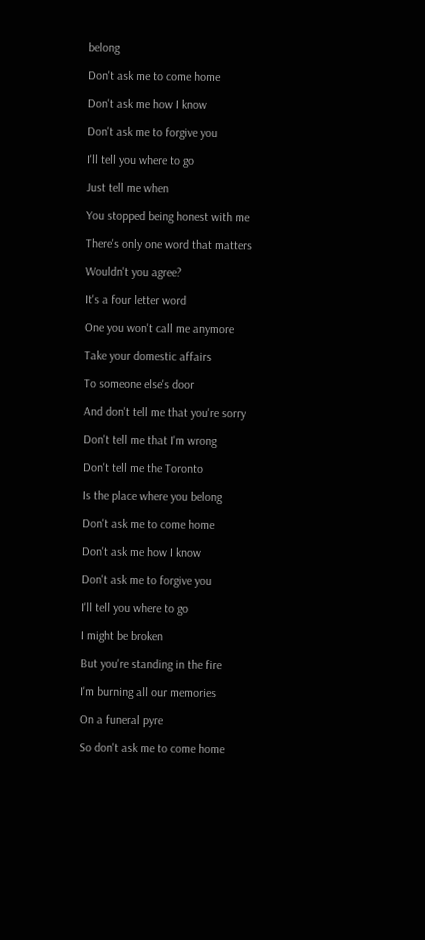belong

Don't ask me to come home

Don't ask me how I know

Don't ask me to forgive you

I'll tell you where to go

Just tell me when

You stopped being honest with me

There's only one word that matters

Wouldn't you agree?

It's a four letter word

One you won't call me anymore

Take your domestic affairs

To someone else's door

And don't tell me that you're sorry

Don't tell me that I'm wrong

Don't tell me the Toronto

Is the place where you belong

Don't ask me to come home

Don't ask me how I know

Don't ask me to forgive you

I'll tell you where to go

I might be broken

But you're standing in the fire

I'm burning all our memories

On a funeral pyre

So don't ask me to come home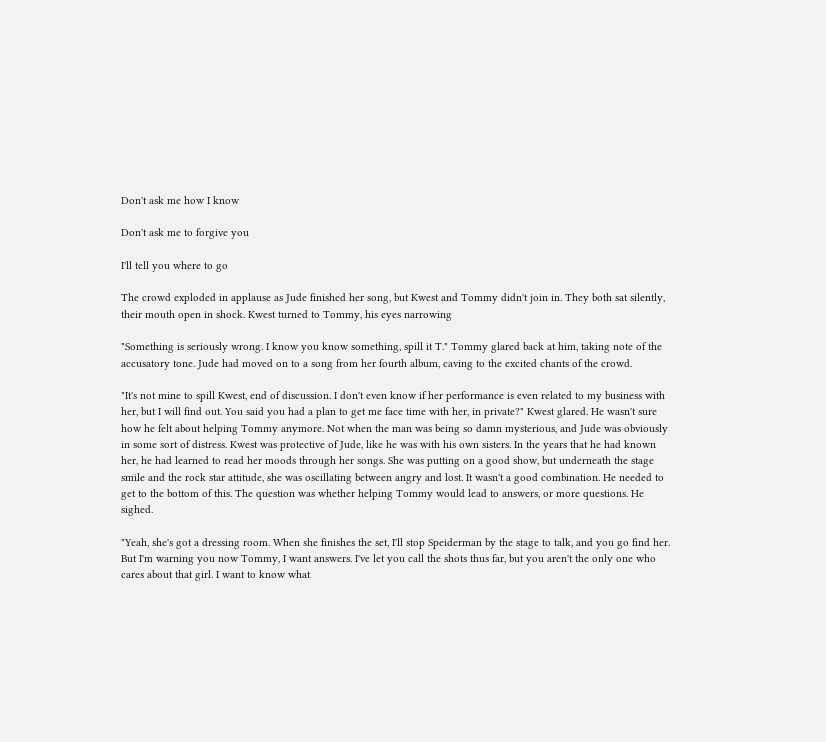Don't ask me how I know

Don't ask me to forgive you

I'll tell you where to go

The crowd exploded in applause as Jude finished her song, but Kwest and Tommy didn't join in. They both sat silently, their mouth open in shock. Kwest turned to Tommy, his eyes narrowing

"Something is seriously wrong. I know you know something, spill it T." Tommy glared back at him, taking note of the accusatory tone. Jude had moved on to a song from her fourth album, caving to the excited chants of the crowd.

"It's not mine to spill Kwest, end of discussion. I don't even know if her performance is even related to my business with her, but I will find out. You said you had a plan to get me face time with her, in private?" Kwest glared. He wasn't sure how he felt about helping Tommy anymore. Not when the man was being so damn mysterious, and Jude was obviously in some sort of distress. Kwest was protective of Jude, like he was with his own sisters. In the years that he had known her, he had learned to read her moods through her songs. She was putting on a good show, but underneath the stage smile and the rock star attitude, she was oscillating between angry and lost. It wasn't a good combination. He needed to get to the bottom of this. The question was whether helping Tommy would lead to answers, or more questions. He sighed.

"Yeah, she's got a dressing room. When she finishes the set, I'll stop Speiderman by the stage to talk, and you go find her. But I'm warning you now Tommy, I want answers. I've let you call the shots thus far, but you aren't the only one who cares about that girl. I want to know what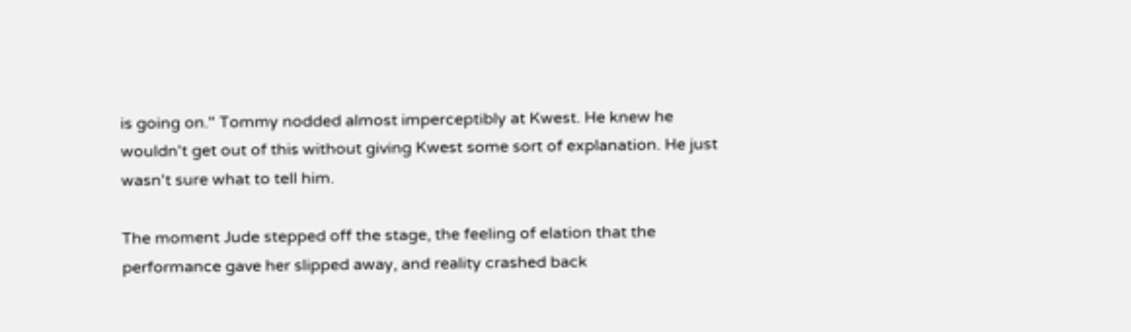is going on." Tommy nodded almost imperceptibly at Kwest. He knew he wouldn't get out of this without giving Kwest some sort of explanation. He just wasn't sure what to tell him.

The moment Jude stepped off the stage, the feeling of elation that the performance gave her slipped away, and reality crashed back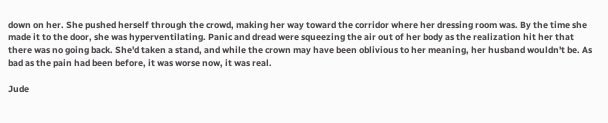down on her. She pushed herself through the crowd, making her way toward the corridor where her dressing room was. By the time she made it to the door, she was hyperventilating. Panic and dread were squeezing the air out of her body as the realization hit her that there was no going back. She'd taken a stand, and while the crown may have been oblivious to her meaning, her husband wouldn't be. As bad as the pain had been before, it was worse now, it was real.

Jude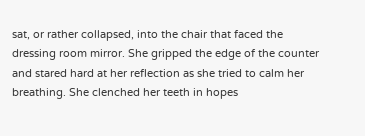sat, or rather collapsed, into the chair that faced the dressing room mirror. She gripped the edge of the counter and stared hard at her reflection as she tried to calm her breathing. She clenched her teeth in hopes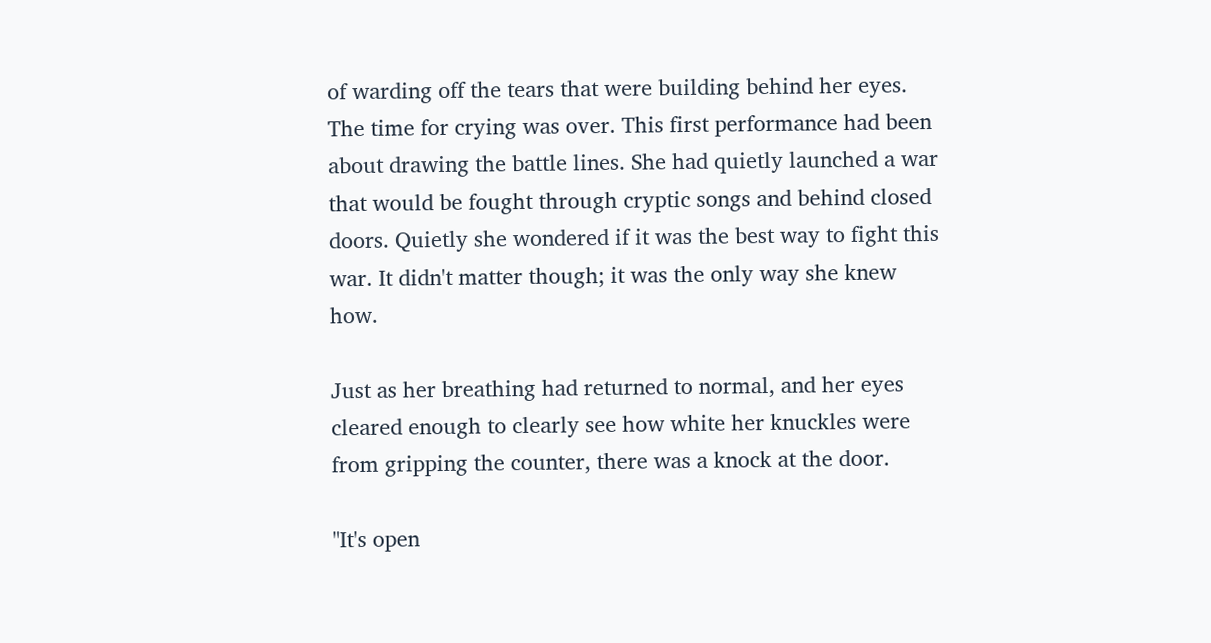of warding off the tears that were building behind her eyes. The time for crying was over. This first performance had been about drawing the battle lines. She had quietly launched a war that would be fought through cryptic songs and behind closed doors. Quietly she wondered if it was the best way to fight this war. It didn't matter though; it was the only way she knew how.

Just as her breathing had returned to normal, and her eyes cleared enough to clearly see how white her knuckles were from gripping the counter, there was a knock at the door.

"It's open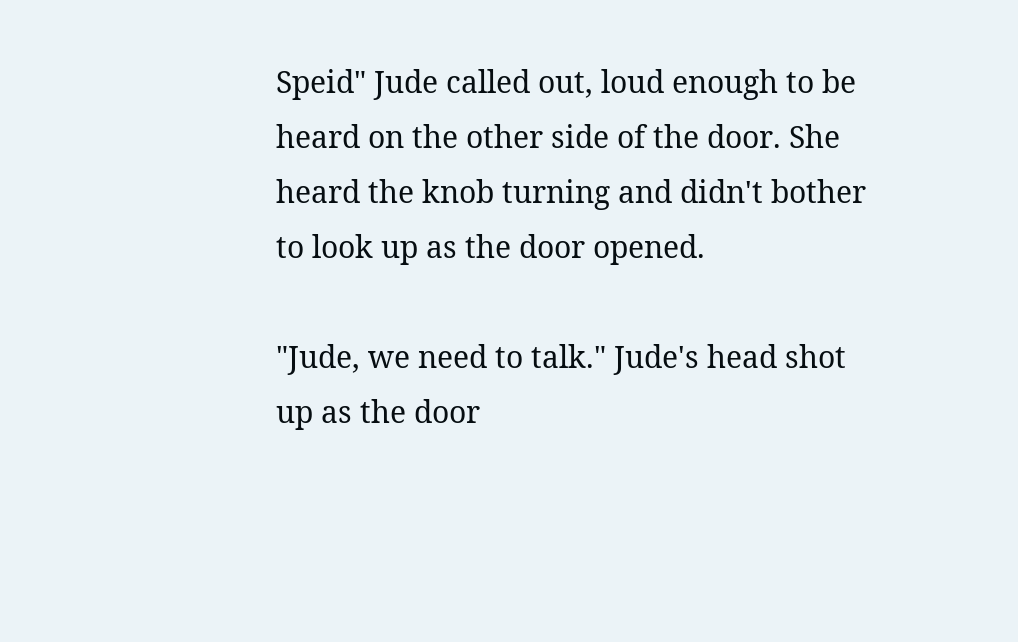Speid" Jude called out, loud enough to be heard on the other side of the door. She heard the knob turning and didn't bother to look up as the door opened.

"Jude, we need to talk." Jude's head shot up as the door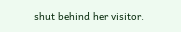shut behind her visitor.